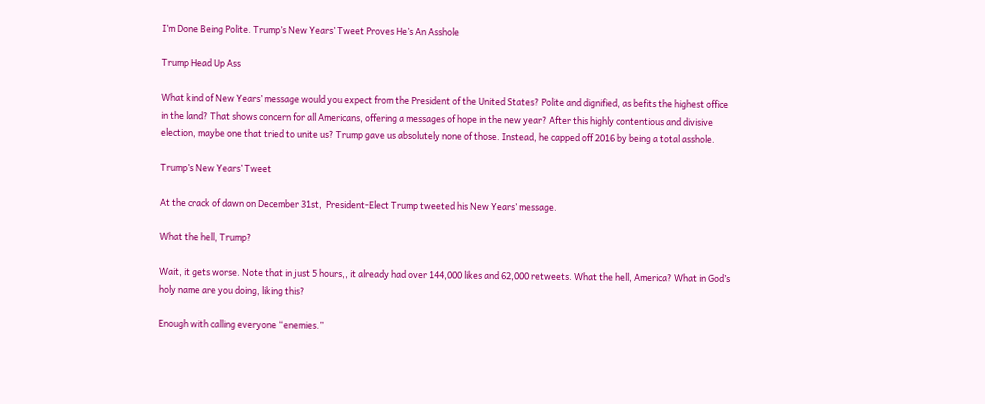I’m Done Being Polite. Trump’s New Years’ Tweet Proves He’s An Asshole

Trump Head Up Ass

What kind of New Years’ message would you expect from the President of the United States? Polite and dignified, as befits the highest office in the land? That shows concern for all Americans, offering a messages of hope in the new year? After this highly contentious and divisive election, maybe one that tried to unite us? Trump gave us absolutely none of those. Instead, he capped off 2016 by being a total asshole.

Trump’s New Years’ Tweet

At the crack of dawn on December 31st,  President-Elect Trump tweeted his New Years’ message.

What the hell, Trump?

Wait, it gets worse. Note that in just 5 hours,, it already had over 144,000 likes and 62,000 retweets. What the hell, America? What in God’s holy name are you doing, liking this?

Enough with calling everyone “enemies.”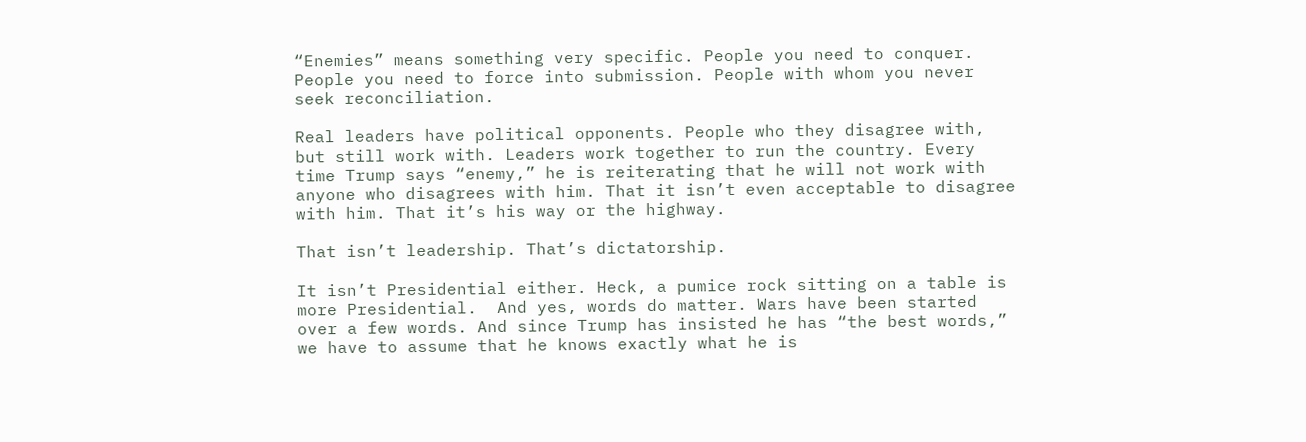“Enemies” means something very specific. People you need to conquer. People you need to force into submission. People with whom you never seek reconciliation.

Real leaders have political opponents. People who they disagree with, but still work with. Leaders work together to run the country. Every time Trump says “enemy,” he is reiterating that he will not work with anyone who disagrees with him. That it isn’t even acceptable to disagree with him. That it’s his way or the highway.

That isn’t leadership. That’s dictatorship.

It isn’t Presidential either. Heck, a pumice rock sitting on a table is more Presidential.  And yes, words do matter. Wars have been started over a few words. And since Trump has insisted he has “the best words,” we have to assume that he knows exactly what he is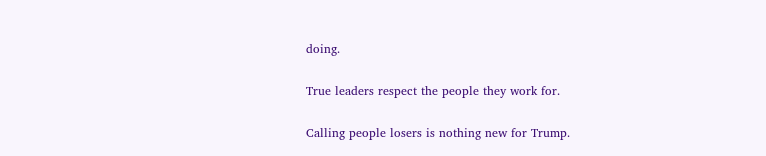doing.

True leaders respect the people they work for.

Calling people losers is nothing new for Trump.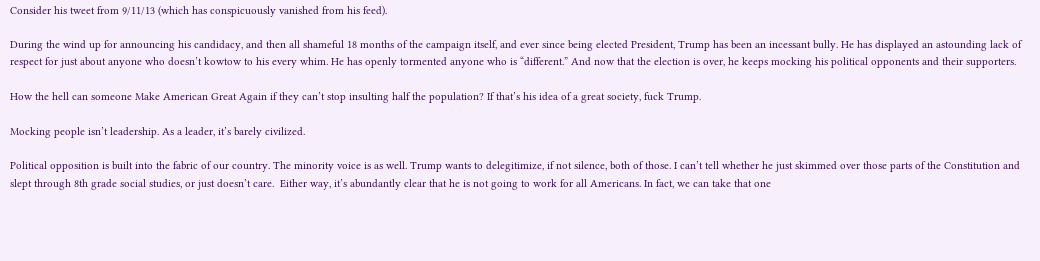Consider his tweet from 9/11/13 (which has conspicuously vanished from his feed).

During the wind up for announcing his candidacy, and then all shameful 18 months of the campaign itself, and ever since being elected President, Trump has been an incessant bully. He has displayed an astounding lack of respect for just about anyone who doesn’t kowtow to his every whim. He has openly tormented anyone who is “different.” And now that the election is over, he keeps mocking his political opponents and their supporters.

How the hell can someone Make American Great Again if they can’t stop insulting half the population? If that’s his idea of a great society, fuck Trump.

Mocking people isn’t leadership. As a leader, it’s barely civilized.

Political opposition is built into the fabric of our country. The minority voice is as well. Trump wants to delegitimize, if not silence, both of those. I can’t tell whether he just skimmed over those parts of the Constitution and slept through 8th grade social studies, or just doesn’t care.  Either way, it’s abundantly clear that he is not going to work for all Americans. In fact, we can take that one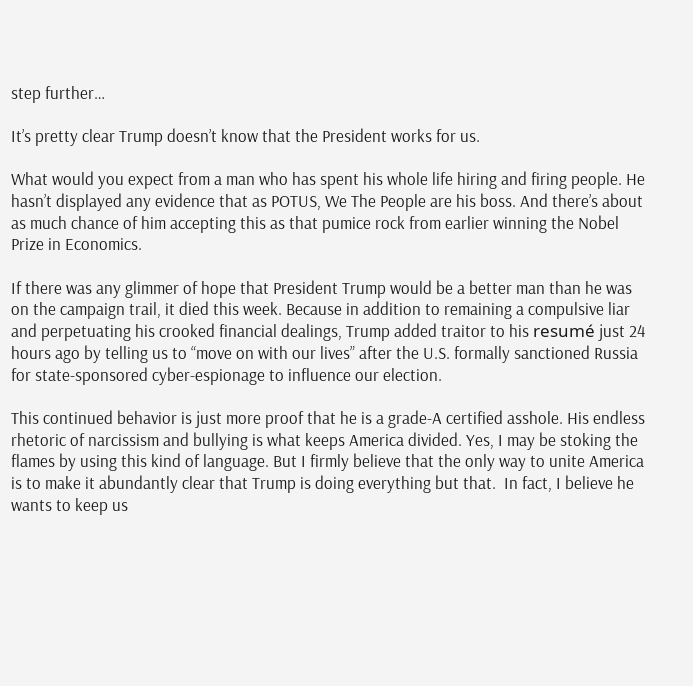step further…

It’s pretty clear Trump doesn’t know that the President works for us.

What would you expect from a man who has spent his whole life hiring and firing people. He hasn’t displayed any evidence that as POTUS, We The People are his boss. And there’s about as much chance of him accepting this as that pumice rock from earlier winning the Nobel Prize in Economics.

If there was any glimmer of hope that President Trump would be a better man than he was on the campaign trail, it died this week. Because in addition to remaining a compulsive liar and perpetuating his crooked financial dealings, Trump added traitor to his resumé just 24 hours ago by telling us to “move on with our lives” after the U.S. formally sanctioned Russia for state-sponsored cyber-espionage to influence our election.

This continued behavior is just more proof that he is a grade-A certified asshole. His endless rhetoric of narcissism and bullying is what keeps America divided. Yes, I may be stoking the flames by using this kind of language. But I firmly believe that the only way to unite America is to make it abundantly clear that Trump is doing everything but that.  In fact, I believe he wants to keep us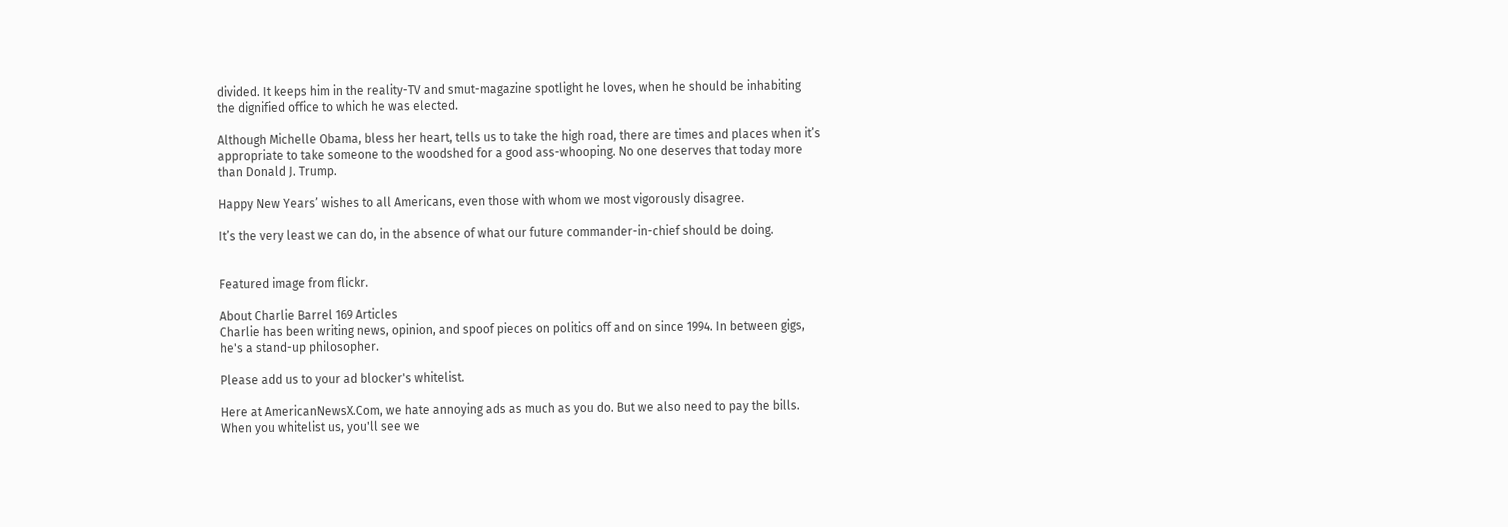divided. It keeps him in the reality-TV and smut-magazine spotlight he loves, when he should be inhabiting the dignified office to which he was elected.

Although Michelle Obama, bless her heart, tells us to take the high road, there are times and places when it’s appropriate to take someone to the woodshed for a good ass-whooping. No one deserves that today more than Donald J. Trump.

Happy New Years’ wishes to all Americans, even those with whom we most vigorously disagree.

It’s the very least we can do, in the absence of what our future commander-in-chief should be doing.


Featured image from flickr.

About Charlie Barrel 169 Articles
Charlie has been writing news, opinion, and spoof pieces on politics off and on since 1994. In between gigs, he's a stand-up philosopher.

Please add us to your ad blocker's whitelist.

Here at AmericanNewsX.Com, we hate annoying ads as much as you do. But we also need to pay the bills. When you whitelist us, you'll see we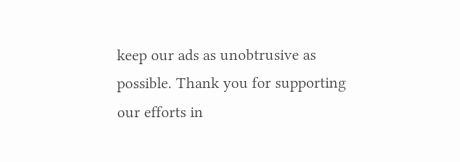keep our ads as unobtrusive as possible. Thank you for supporting our efforts in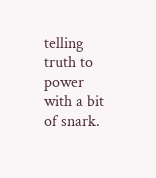telling truth to power with a bit of snark.